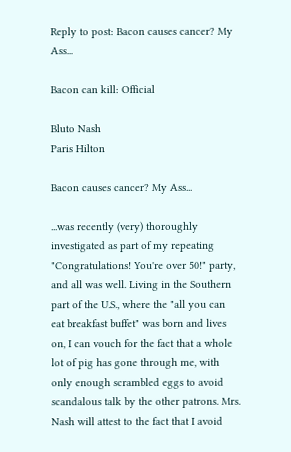Reply to post: Bacon causes cancer? My Ass...

Bacon can kill: Official

Bluto Nash
Paris Hilton

Bacon causes cancer? My Ass...

...was recently (very) thoroughly investigated as part of my repeating "Congratulations! You're over 50!" party, and all was well. Living in the Southern part of the U.S., where the "all you can eat breakfast buffet" was born and lives on, I can vouch for the fact that a whole lot of pig has gone through me, with only enough scrambled eggs to avoid scandalous talk by the other patrons. Mrs. Nash will attest to the fact that I avoid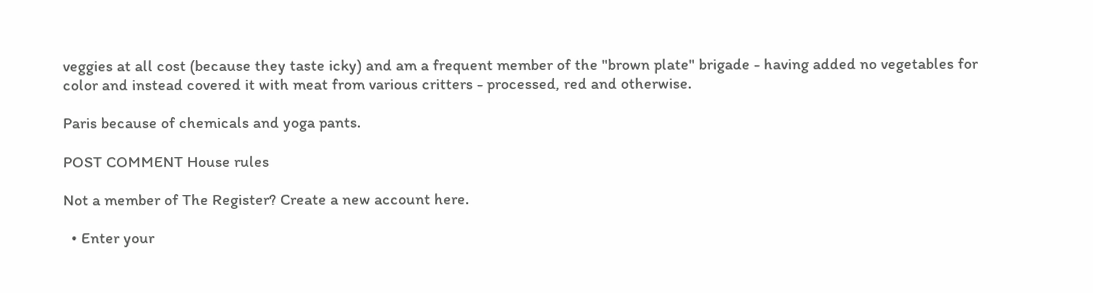veggies at all cost (because they taste icky) and am a frequent member of the "brown plate" brigade - having added no vegetables for color and instead covered it with meat from various critters - processed, red and otherwise.

Paris because of chemicals and yoga pants.

POST COMMENT House rules

Not a member of The Register? Create a new account here.

  • Enter your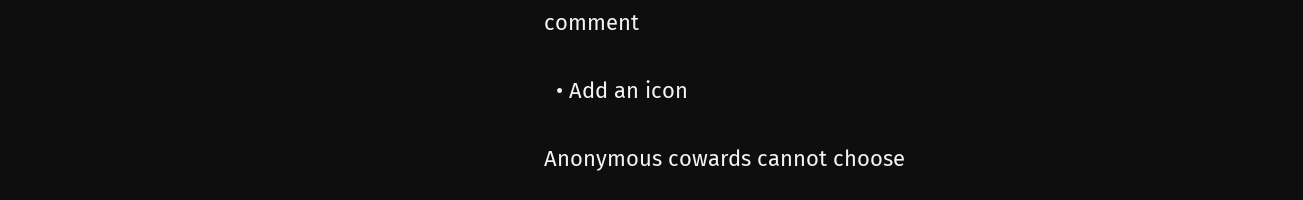comment

  • Add an icon

Anonymous cowards cannot choose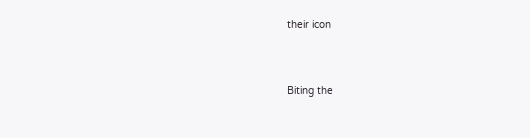their icon


Biting the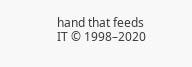hand that feeds IT © 1998–2020